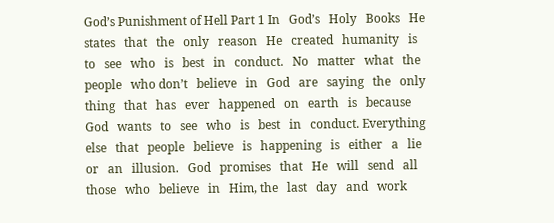God’s Punishment of Hell Part 1 In   God’s   Holy   Books   He   states   that   the   only   reason   He   created   humanity   is   to   see   who   is   best   in   conduct.   No   matter   what   the   people   who don’t   believe   in   God   are   saying   the   only   thing   that   has   ever   happened   on   earth   is   because   God   wants   to   see   who   is   best   in   conduct. Everything   else   that   people   believe   is   happening   is   either   a   lie   or   an   illusion.   God   promises   that   He   will   send   all   those   who   believe   in   Him, the   last   day   and   work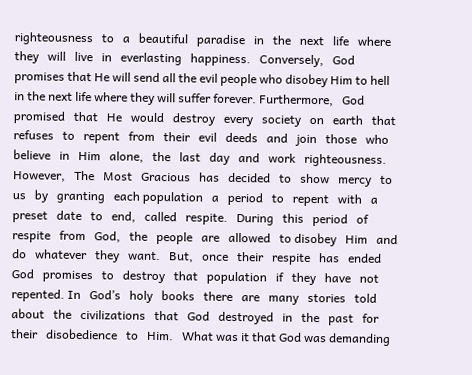righteousness   to   a   beautiful   paradise   in   the   next   life   where   they   will   live   in   everlasting   happiness.   Conversely,   God promises that He will send all the evil people who disobey Him to hell in the next life where they will suffer forever. Furthermore,   God   promised   that   He   would   destroy   every   society   on   earth   that   refuses   to   repent   from   their   evil   deeds   and   join   those   who believe   in   Him   alone,   the   last   day   and   work   righteousness.   However,   The   Most   Gracious   has   decided   to   show   mercy   to   us   by   granting   each population   a   period   to   repent   with   a   preset   date   to   end,   called   respite.   During   this   period   of   respite   from   God,   the   people   are   allowed   to disobey   Him   and   do   whatever   they   want.   But,   once   their   respite   has   ended   God   promises   to   destroy   that   population   if   they   have   not   repented. In   God’s   holy   books   there   are   many   stories   told   about   the   civilizations   that   God   destroyed   in   the   past   for   their   disobedience   to   Him.   What was it that God was demanding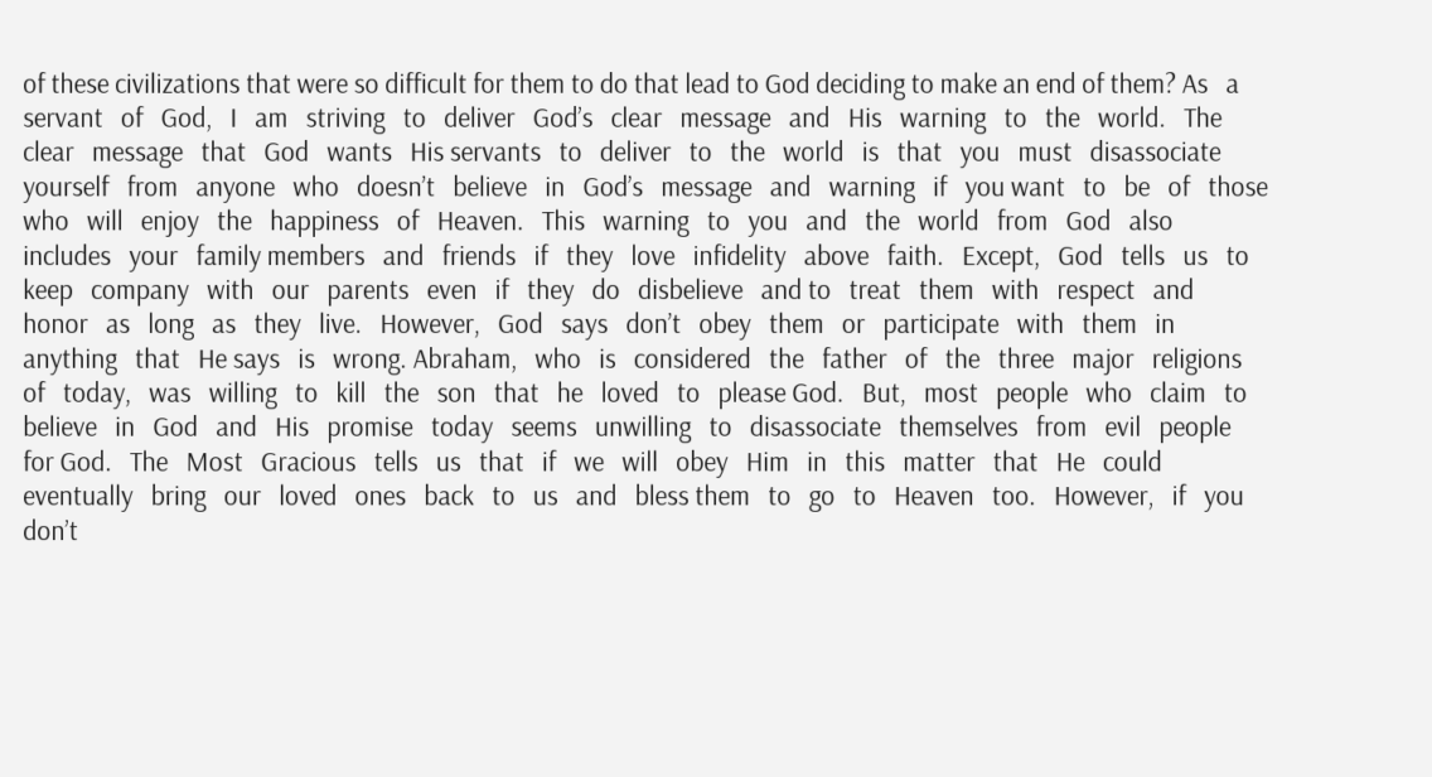of these civilizations that were so difficult for them to do that lead to God deciding to make an end of them? As   a   servant   of   God,   I   am   striving   to   deliver   God’s   clear   message   and   His   warning   to   the   world.   The   clear   message   that   God   wants   His servants   to   deliver   to   the   world   is   that   you   must   disassociate   yourself   from   anyone   who   doesn’t   believe   in   God’s   message   and   warning   if   you want   to   be   of   those   who   will   enjoy   the   happiness   of   Heaven.   This   warning   to   you   and   the   world   from   God   also   includes   your   family members   and   friends   if   they   love   infidelity   above   faith.   Except,   God   tells   us   to   keep   company   with   our   parents   even   if   they   do   disbelieve   and to   treat   them   with   respect   and   honor   as   long   as   they   live.   However,   God   says   don’t   obey   them   or   participate   with   them   in   anything   that   He says   is   wrong. Abraham,   who   is   considered   the   father   of   the   three   major   religions   of   today,   was   willing   to   kill   the   son   that   he   loved   to   please God.   But,   most   people   who   claim   to   believe   in   God   and   His   promise   today   seems   unwilling   to   disassociate   themselves   from   evil   people   for God.   The   Most   Gracious   tells   us   that   if   we   will   obey   Him   in   this   matter   that   He   could   eventually   bring   our   loved   ones   back   to   us   and   bless them   to   go   to   Heaven   too.   However,   if   you   don’t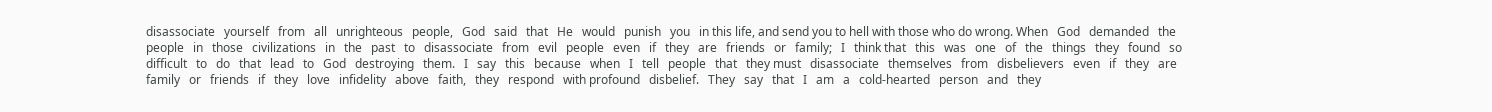disassociate   yourself   from   all   unrighteous   people,   God   said   that   He   would   punish   you   in this life, and send you to hell with those who do wrong. When   God   demanded   the   people   in   those   civilizations   in   the   past   to   disassociate   from   evil   people   even   if   they   are   friends   or   family;   I   think that   this   was   one   of   the   things   they   found   so   difficult   to   do   that   lead   to   God   destroying   them.   I   say   this   because   when   I   tell   people   that   they must   disassociate   themselves   from   disbelievers   even   if   they   are   family   or   friends   if   they   love   infidelity   above   faith,   they   respond   with profound   disbelief.   They   say   that   I   am   a   cold-hearted   person   and   they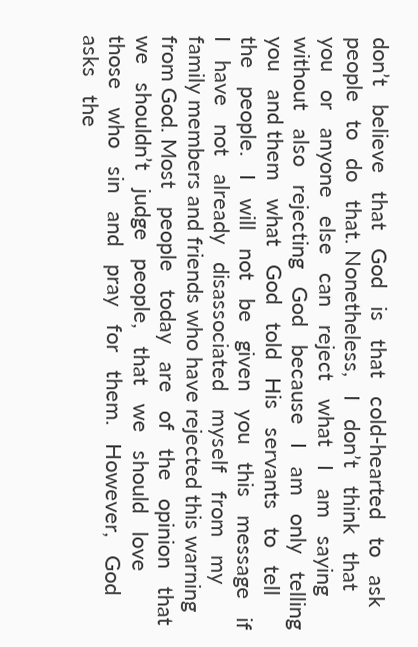don’t   believe   that   God   is   that   cold-hearted   to   ask   people   to   do   that. Nonetheless,   I   don’t   think   that   you   or   anyone   else   can   reject   what   I   am   saying   without   also   rejecting   God   because   I   am   only   telling   you   and them   what   God   told   His   servants   to   tell   the   people.   I   will   not   be   given   you   this   message   if   I   have   not   already   disassociated   myself   from   my family members and friends who have rejected this warning from God. Most   people   today   are   of   the   opinion   that   we   shouldn’t   judge   people,   that   we   should   love   those   who   sin   and   pray   for   them.   However,   God asks   the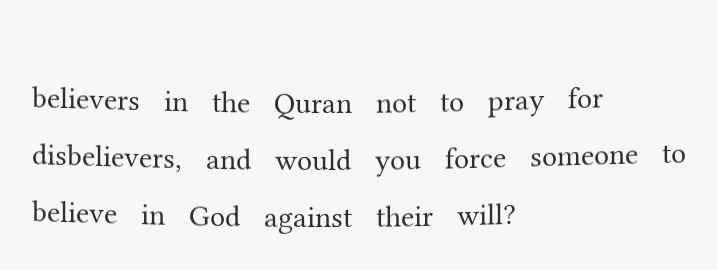believers   in   the   Quran   not   to   pray   for   disbelievers,   and   would   you   force   someone   to   believe   in   God   against   their   will?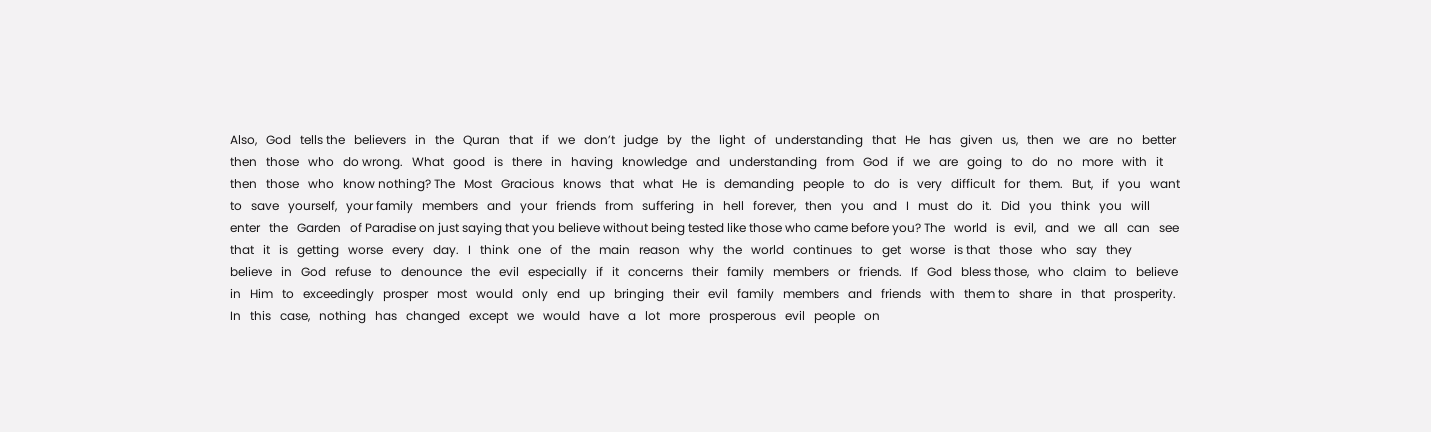Also,   God   tells the   believers   in   the   Quran   that   if   we   don’t   judge   by   the   light   of   understanding   that   He   has   given   us,   then   we   are   no   better   then   those   who   do wrong.   What   good   is   there   in   having   knowledge   and   understanding   from   God   if   we   are   going   to   do   no   more   with   it   then   those   who   know nothing? The   Most   Gracious   knows   that   what   He   is   demanding   people   to   do   is   very   difficult   for   them.   But,   if   you   want   to   save   yourself,   your family   members   and   your   friends   from   suffering   in   hell   forever,   then   you   and   I   must   do   it.   Did   you   think   you   will   enter   the   Garden   of Paradise on just saying that you believe without being tested like those who came before you? The   world   is   evil,   and   we   all   can   see   that   it   is   getting   worse   every   day.   I   think   one   of   the   main   reason   why   the   world   continues   to   get   worse   is that   those   who   say   they   believe   in   God   refuse   to   denounce   the   evil   especially   if   it   concerns   their   family   members   or   friends.   If   God   bless those,   who   claim   to   believe   in   Him   to   exceedingly   prosper   most   would   only   end   up   bringing   their   evil   family   members   and   friends   with   them to   share   in   that   prosperity.   In   this   case,   nothing   has   changed   except   we   would   have   a   lot   more   prosperous   evil   people   on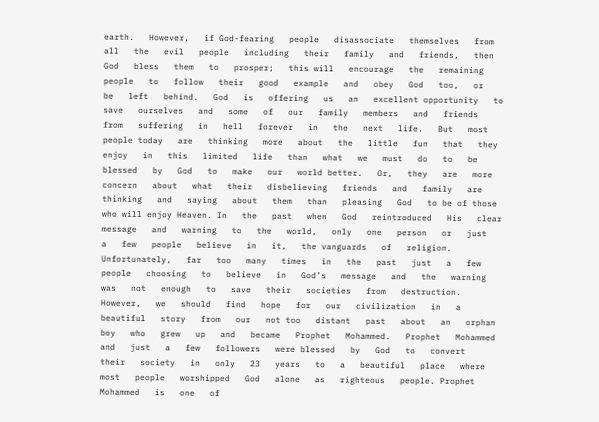earth.   However,   if God-fearing   people   disassociate   themselves   from   all   the   evil   people   including   their   family   and   friends,   then   God   bless   them   to   prosper;   this will   encourage   the   remaining   people   to   follow   their   good   example   and   obey   God   too,   or   be   left   behind.   God   is   offering   us   an   excellent opportunity   to   save   ourselves   and   some   of   our   family   members   and   friends   from   suffering   in   hell   forever   in   the   next   life.   But   most   people today   are   thinking   more   about   the   little   fun   that   they   enjoy   in   this   limited   life   than   what   we   must   do   to   be   blessed   by   God   to   make   our   world better.   Or,   they   are   more   concern   about   what   their   disbelieving   friends   and   family   are   thinking   and   saying   about   them   than   pleasing   God   to be of those who will enjoy Heaven. In   the   past   when   God   reintroduced   His   clear   message   and   warning   to   the   world,   only   one   person   or   just   a   few   people   believe   in   it,   the vanguards   of   religion.   Unfortunately,   far   too   many   times   in   the   past   just   a   few   people   choosing   to   believe   in   God’s   message   and   the   warning was   not   enough   to   save   their   societies   from   destruction.   However,   we   should   find   hope   for   our   civilization   in   a   beautiful   story   from   our   not too   distant   past   about   an   orphan   boy   who   grew   up   and   became   Prophet   Mohammed.   Prophet   Mohammed   and   just   a   few   followers   were blessed   by   God   to   convert   their   society   in   only   23   years   to   a   beautiful   place   where   most   people   worshipped   God   alone   as   righteous   people. Prophet   Mohammed   is   one   of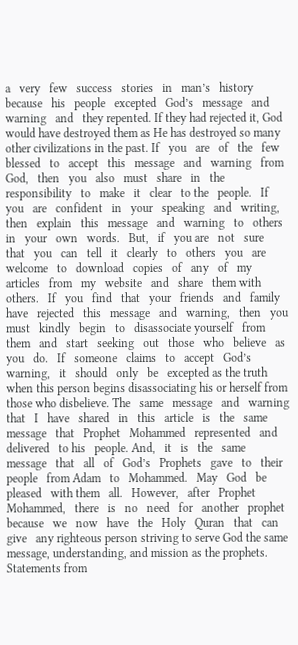a   very   few   success   stories   in   man’s   history   because   his   people   excepted   God’s   message   and   warning   and   they repented. If they had rejected it, God would have destroyed them as He has destroyed so many other civilizations in the past. If   you   are   of   the   few   blessed   to   accept   this   message   and   warning   from   God,   then   you   also   must   share   in   the   responsibility   to   make   it   clear   to the   people.   If   you   are   confident   in   your   speaking   and   writing,   then   explain   this   message   and   warning   to   others   in   your   own   words.   But,   if   you are   not   sure   that   you   can   tell   it   clearly   to   others   you   are   welcome   to   download   copies   of   any   of   my   articles   from   my   website   and   share   them with   others.   If   you   find   that   your   friends   and   family   have   rejected   this   message   and   warning,   then   you   must   kindly   begin   to   disassociate yourself   from   them   and   start   seeking   out   those   who   believe   as   you   do.   If   someone   claims   to   accept   God’s   warning,   it   should   only   be   excepted as the truth when this person begins disassociating his or herself from those who disbelieve. The   same   message   and   warning   that   I   have   shared   in   this   article   is   the   same   message   that   Prophet   Mohammed   represented   and   delivered   to his   people. And,   it   is   the   same   message   that   all   of   God’s   Prophets   gave   to   their   people   from Adam   to   Mohammed.   May   God   be   pleased   with them   all.   However,   after   Prophet   Mohammed,   there   is   no   need   for   another   prophet   because   we   now   have   the   Holy   Quran   that   can   give   any righteous person striving to serve God the same message, understanding, and mission as the prophets. Statements from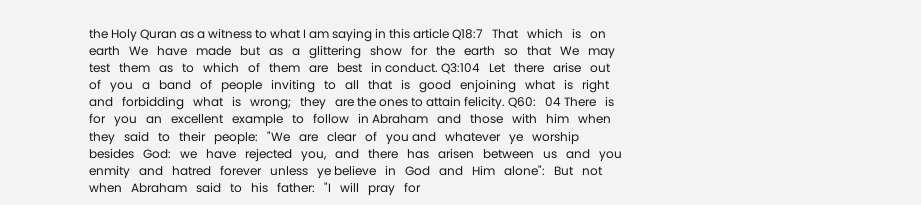the Holy Quran as a witness to what I am saying in this article Q18:7   That   which   is   on   earth   We   have   made   but   as   a   glittering   show   for   the   earth   so   that   We   may   test   them   as   to   which   of   them   are   best   in conduct. Q3:104   Let   there   arise   out   of   you   a   band   of   people   inviting   to   all   that   is   good   enjoining   what   is   right   and   forbidding   what   is   wrong;   they   are the ones to attain felicity. Q60:   04 There   is   for   you   an   excellent   example   to   follow   in Abraham   and   those   with   him   when   they   said   to   their   people:   "We   are   clear   of   you and   whatever   ye   worship   besides   God:   we   have   rejected   you,   and   there   has   arisen   between   us   and   you   enmity   and   hatred   forever   unless   ye believe   in   God   and   Him   alone":   But   not   when   Abraham   said   to   his   father:   "I   will   pray   for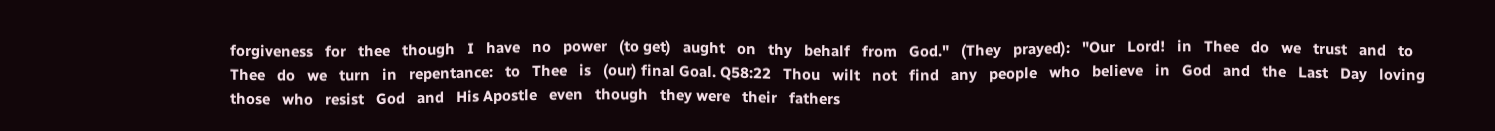forgiveness   for   thee   though   I   have   no   power   (to get)   aught   on   thy   behalf   from   God."   (They   prayed):   "Our   Lord!   in   Thee   do   we   trust   and   to   Thee   do   we   turn   in   repentance:   to   Thee   is   (our) final Goal. Q58:22   Thou   wilt   not   find   any   people   who   believe   in   God   and   the   Last   Day   loving   those   who   resist   God   and   His Apostle   even   though   they were   their   fathers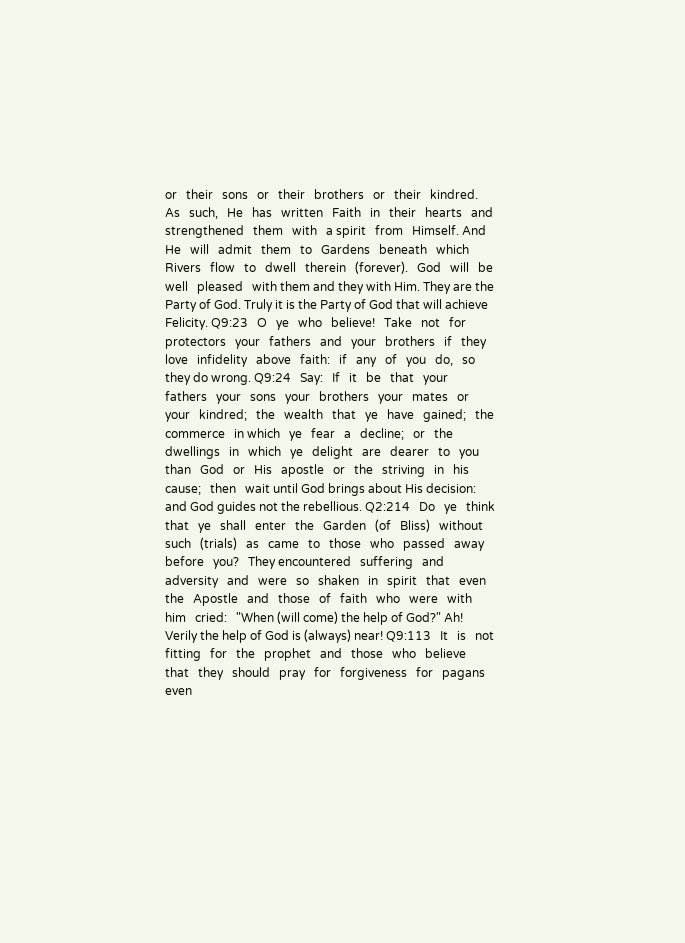or   their   sons   or   their   brothers   or   their   kindred. As   such,   He   has   written   Faith   in   their   hearts   and   strengthened   them   with   a spirit   from   Himself. And   He   will   admit   them   to   Gardens   beneath   which   Rivers   flow   to   dwell   therein   (forever).   God   will   be   well   pleased   with them and they with Him. They are the Party of God. Truly it is the Party of God that will achieve Felicity. Q9:23   O   ye   who   believe!   Take   not   for   protectors   your   fathers   and   your   brothers   if   they   love   infidelity   above   faith:   if   any   of   you   do,   so   they do wrong. Q9:24   Say:   If   it   be   that   your   fathers   your   sons   your   brothers   your   mates   or   your   kindred;   the   wealth   that   ye   have   gained;   the   commerce   in which   ye   fear   a   decline;   or   the   dwellings   in   which   ye   delight   are   dearer   to   you   than   God   or   His   apostle   or   the   striving   in   his   cause;   then   wait until God brings about His decision: and God guides not the rebellious. Q2:214   Do   ye   think   that   ye   shall   enter   the   Garden   (of   Bliss)   without   such   (trials)   as   came   to   those   who   passed   away   before   you?   They encountered   suffering   and   adversity   and   were   so   shaken   in   spirit   that   even   the   Apostle   and   those   of   faith   who   were   with   him   cried:   "When (will come) the help of God?" Ah! Verily the help of God is (always) near! Q9:113   It   is   not   fitting   for   the   prophet   and   those   who   believe   that   they   should   pray   for   forgiveness   for   pagans   even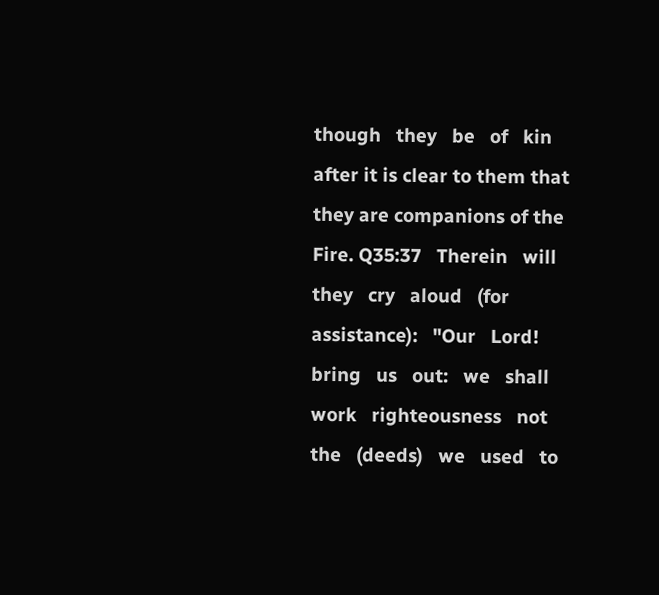though   they   be   of   kin after it is clear to them that they are companions of the Fire. Q35:37   Therein   will   they   cry   aloud   (for   assistance):   "Our   Lord!   bring   us   out:   we   shall   work   righteousness   not   the   (deeds)   we   used   to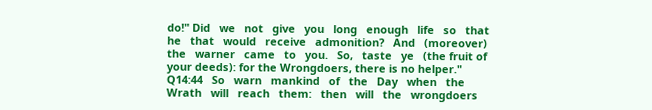do!" Did   we   not   give   you   long   enough   life   so   that   he   that   would   receive   admonition?   And   (moreover)   the   warner   came   to   you.   So,   taste   ye   (the fruit of your deeds): for the Wrongdoers, there is no helper." Q14:44   So   warn   mankind   of   the   Day   when   the   Wrath   will   reach   them:   then   will   the   wrongdoers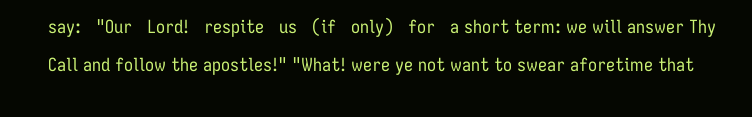say:   "Our   Lord!   respite   us   (if   only)   for   a short term: we will answer Thy Call and follow the apostles!" "What! were ye not want to swear aforetime that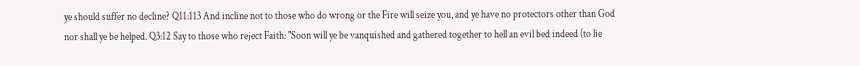ye should suffer no decline? Q11:113 And incline not to those who do wrong or the Fire will seize you, and ye have no protectors other than God nor shall ye be helped. Q3:12 Say to those who reject Faith: "Soon will ye be vanquished and gathered together to hell an evil bed indeed (to lie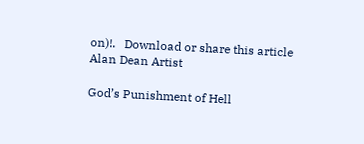on)!.   Download or share this article
Alan Dean Artist

God’s Punishment of Hell